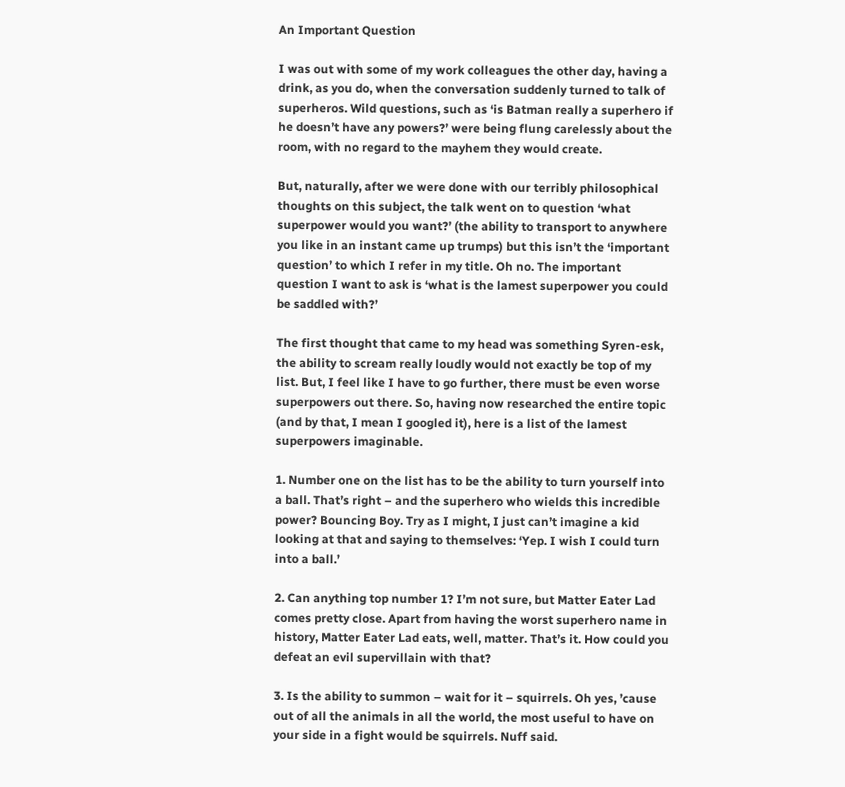An Important Question

I was out with some of my work colleagues the other day, having a drink, as you do, when the conversation suddenly turned to talk of superheros. Wild questions, such as ‘is Batman really a superhero if he doesn’t have any powers?’ were being flung carelessly about the room, with no regard to the mayhem they would create.

But, naturally, after we were done with our terribly philosophical thoughts on this subject, the talk went on to question ‘what superpower would you want?’ (the ability to transport to anywhere you like in an instant came up trumps) but this isn’t the ‘important question’ to which I refer in my title. Oh no. The important question I want to ask is ‘what is the lamest superpower you could be saddled with?’

The first thought that came to my head was something Syren-esk, the ability to scream really loudly would not exactly be top of my list. But, I feel like I have to go further, there must be even worse superpowers out there. So, having now researched the entire topic (and by that, I mean I googled it), here is a list of the lamest superpowers imaginable.

1. Number one on the list has to be the ability to turn yourself into a ball. That’s right – and the superhero who wields this incredible power? Bouncing Boy. Try as I might, I just can’t imagine a kid looking at that and saying to themselves: ‘Yep. I wish I could turn into a ball.’

2. Can anything top number 1? I’m not sure, but Matter Eater Lad comes pretty close. Apart from having the worst superhero name in history, Matter Eater Lad eats, well, matter. That’s it. How could you defeat an evil supervillain with that?

3. Is the ability to summon – wait for it – squirrels. Oh yes, ’cause out of all the animals in all the world, the most useful to have on your side in a fight would be squirrels. Nuff said.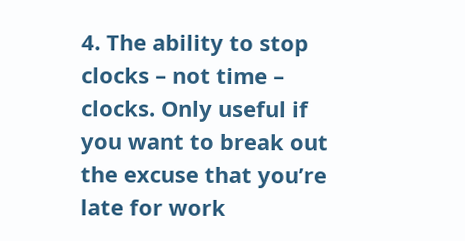4. The ability to stop clocks – not time – clocks. Only useful if you want to break out the excuse that you’re late for work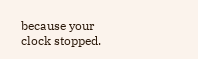because your clock stopped.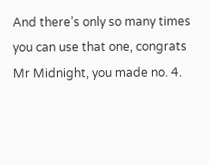And there’s only so many times you can use that one, congrats Mr Midnight, you made no. 4.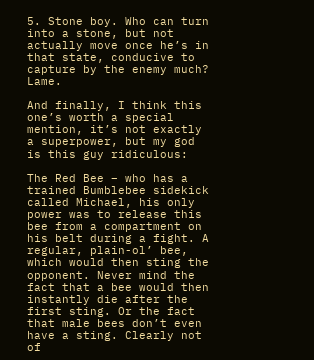5. Stone boy. Who can turn into a stone, but not actually move once he’s in that state, conducive to capture by the enemy much? Lame.

And finally, I think this one’s worth a special mention, it’s not exactly a superpower, but my god is this guy ridiculous:

The Red Bee – who has a trained Bumblebee sidekick called Michael, his only power was to release this bee from a compartment on his belt during a fight. A regular, plain-ol’ bee, which would then sting the opponent. Never mind the fact that a bee would then instantly die after the first sting. Or the fact that male bees don’t even have a sting. Clearly not of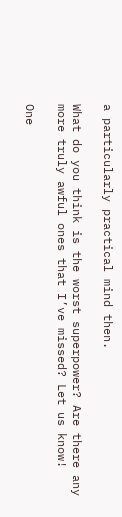a particularly practical mind then.

What do you think is the worst superpower? Are there any more truly awful ones that I’ve missed? Let us know!

One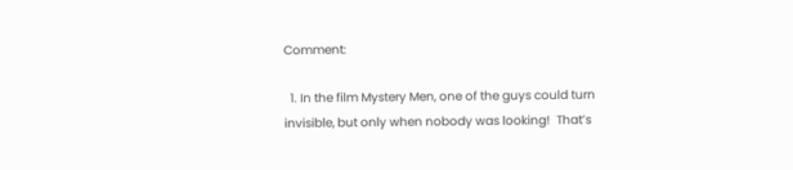Comment:

  1. In the film Mystery Men, one of the guys could turn invisible, but only when nobody was looking!  That’s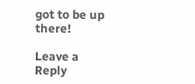got to be up there!

Leave a Reply